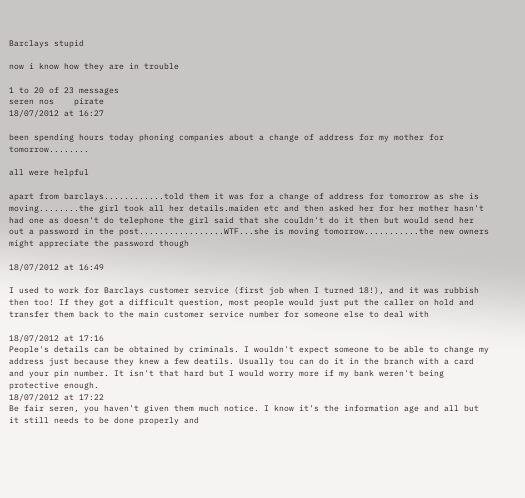Barclays stupid

now i know how they are in trouble

1 to 20 of 23 messages
seren nos    pirate
18/07/2012 at 16:27

been spending hours today phoning companies about a change of address for my mother for tomorrow........

all were helpful

apart from barclays............told them it was for a change of address for tomorrow as she is moving........the girl took all her details.maiden etc and then asked her for her mother hasn't had one as doesn't do telephone the girl said that she couldn't do it then but would send her out a password in the post.................WTF...she is moving tomorrow...........the new owners might appreciate the password though

18/07/2012 at 16:49

I used to work for Barclays customer service (first job when I turned 18!), and it was rubbish then too! If they got a difficult question, most people would just put the caller on hold and transfer them back to the main customer service number for someone else to deal with

18/07/2012 at 17:16
People's details can be obtained by criminals. I wouldn't expect someone to be able to change my address just because they knew a few deatils. Usually tou can do it in the branch with a card and your pin number. It isn't that hard but I would worry more if my bank weren't being protective enough.
18/07/2012 at 17:22
Be fair seren, you haven't given them much notice. I know it's the information age and all but it still needs to be done properly and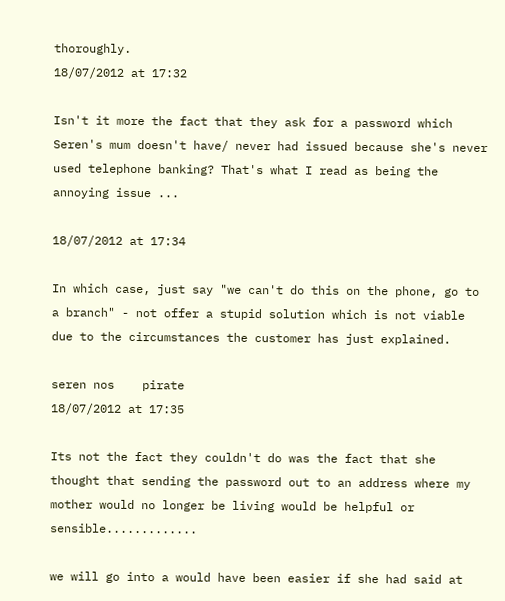thoroughly.
18/07/2012 at 17:32

Isn't it more the fact that they ask for a password which Seren's mum doesn't have/ never had issued because she's never used telephone banking? That's what I read as being the annoying issue ...

18/07/2012 at 17:34

In which case, just say "we can't do this on the phone, go to a branch" - not offer a stupid solution which is not viable due to the circumstances the customer has just explained.

seren nos    pirate
18/07/2012 at 17:35

Its not the fact they couldn't do was the fact that she thought that sending the password out to an address where my mother would no longer be living would be helpful or sensible.............

we will go into a would have been easier if she had said at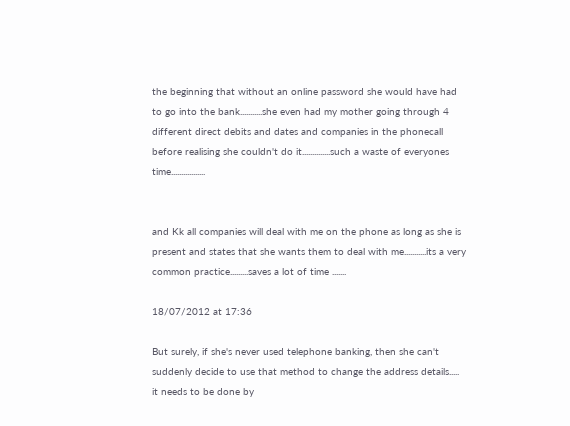the beginning that without an online password she would have had to go into the bank...........she even had my mother going through 4 different direct debits and dates and companies in the phonecall before realising she couldn't do it..............such a waste of everyones time.................


and Kk all companies will deal with me on the phone as long as she is present and states that she wants them to deal with me...........its a very common practice.........saves a lot of time .......

18/07/2012 at 17:36

But surely, if she's never used telephone banking, then she can't suddenly decide to use that method to change the address details..... it needs to be done by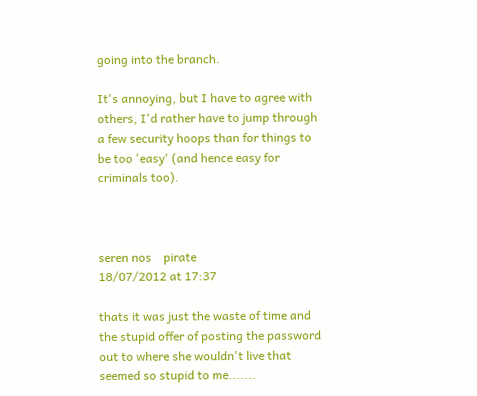going into the branch.

It's annoying, but I have to agree with others, I'd rather have to jump through a few security hoops than for things to be too 'easy' (and hence easy for criminals too).



seren nos    pirate
18/07/2012 at 17:37

thats it was just the waste of time and the stupid offer of posting the password out to where she wouldn't live that seemed so stupid to me.......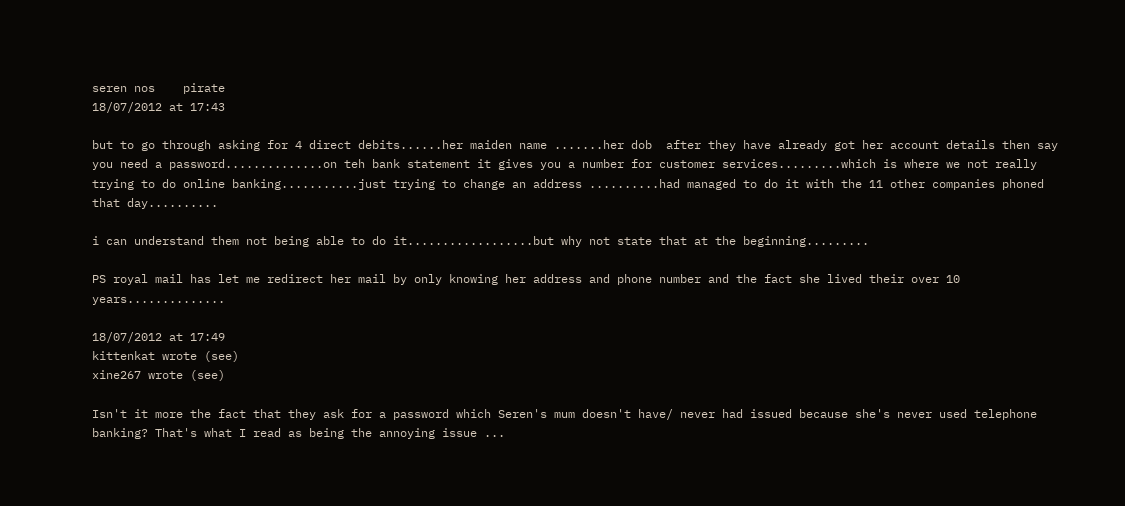seren nos    pirate
18/07/2012 at 17:43

but to go through asking for 4 direct debits......her maiden name .......her dob  after they have already got her account details then say you need a password..............on teh bank statement it gives you a number for customer services.........which is where we not really trying to do online banking...........just trying to change an address ..........had managed to do it with the 11 other companies phoned that day..........

i can understand them not being able to do it..................but why not state that at the beginning.........

PS royal mail has let me redirect her mail by only knowing her address and phone number and the fact she lived their over 10 years..............

18/07/2012 at 17:49
kittenkat wrote (see)
xine267 wrote (see)

Isn't it more the fact that they ask for a password which Seren's mum doesn't have/ never had issued because she's never used telephone banking? That's what I read as being the annoying issue ...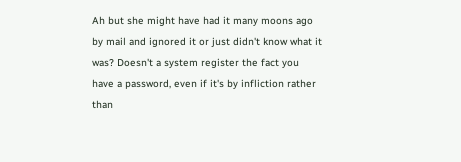Ah but she might have had it many moons ago by mail and ignored it or just didn't know what it was? Doesn't a system register the fact you have a password, even if it's by infliction rather than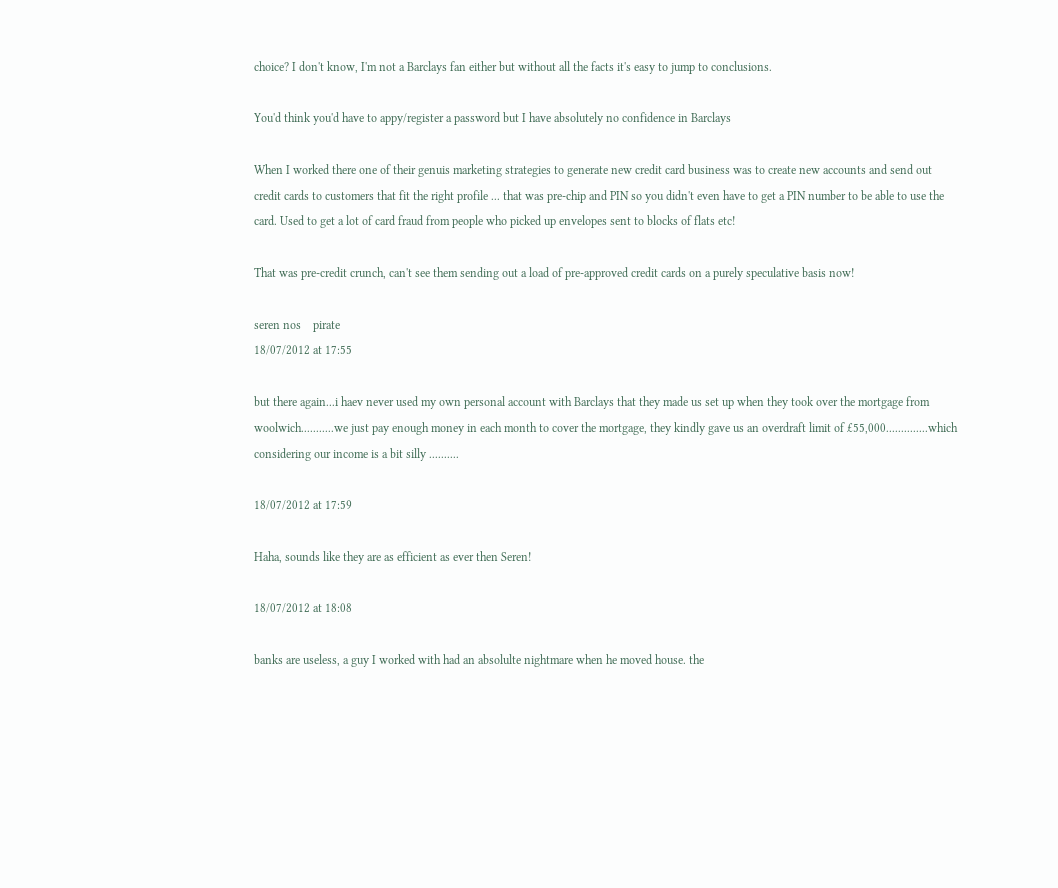choice? I don't know, I'm not a Barclays fan either but without all the facts it's easy to jump to conclusions.

You'd think you'd have to appy/register a password but I have absolutely no confidence in Barclays

When I worked there one of their genuis marketing strategies to generate new credit card business was to create new accounts and send out credit cards to customers that fit the right profile ... that was pre-chip and PIN so you didn't even have to get a PIN number to be able to use the card. Used to get a lot of card fraud from people who picked up envelopes sent to blocks of flats etc!

That was pre-credit crunch, can't see them sending out a load of pre-approved credit cards on a purely speculative basis now!

seren nos    pirate
18/07/2012 at 17:55

but there again...i haev never used my own personal account with Barclays that they made us set up when they took over the mortgage from woolwich...........we just pay enough money in each month to cover the mortgage, they kindly gave us an overdraft limit of £55,000..............which considering our income is a bit silly ..........

18/07/2012 at 17:59

Haha, sounds like they are as efficient as ever then Seren!

18/07/2012 at 18:08

banks are useless, a guy I worked with had an absolulte nightmare when he moved house. the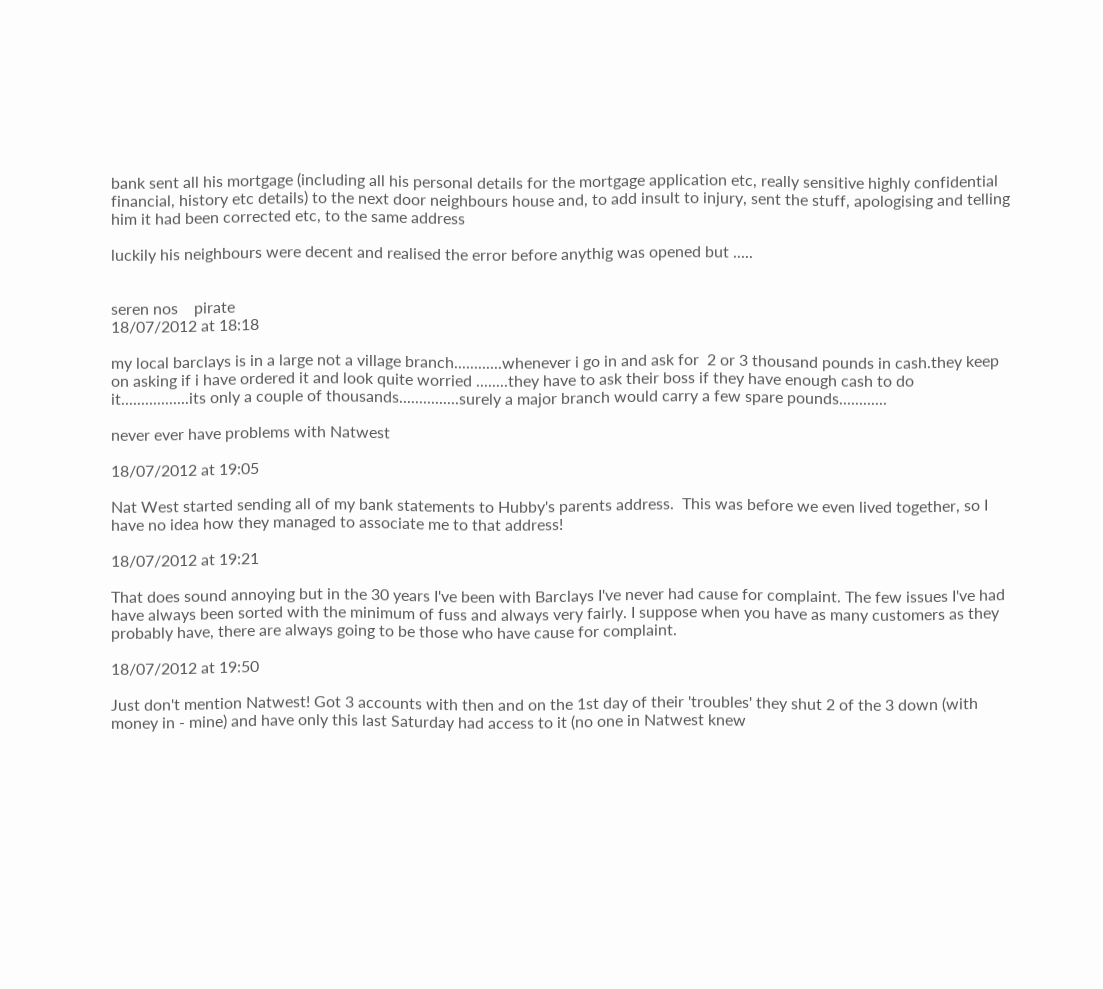bank sent all his mortgage (including all his personal details for the mortgage application etc, really sensitive highly confidential financial, history etc details) to the next door neighbours house and, to add insult to injury, sent the stuff, apologising and telling him it had been corrected etc, to the same address

luckily his neighbours were decent and realised the error before anythig was opened but .....


seren nos    pirate
18/07/2012 at 18:18

my local barclays is in a large not a village branch............whenever i go in and ask for  2 or 3 thousand pounds in cash.they keep on asking if i have ordered it and look quite worried ........they have to ask their boss if they have enough cash to do it.................its only a couple of thousands...............surely a major branch would carry a few spare pounds............

never ever have problems with Natwest

18/07/2012 at 19:05

Nat West started sending all of my bank statements to Hubby's parents address.  This was before we even lived together, so I have no idea how they managed to associate me to that address!

18/07/2012 at 19:21

That does sound annoying but in the 30 years I've been with Barclays I've never had cause for complaint. The few issues I've had have always been sorted with the minimum of fuss and always very fairly. I suppose when you have as many customers as they probably have, there are always going to be those who have cause for complaint.

18/07/2012 at 19:50

Just don't mention Natwest! Got 3 accounts with then and on the 1st day of their 'troubles' they shut 2 of the 3 down (with money in - mine) and have only this last Saturday had access to it (no one in Natwest knew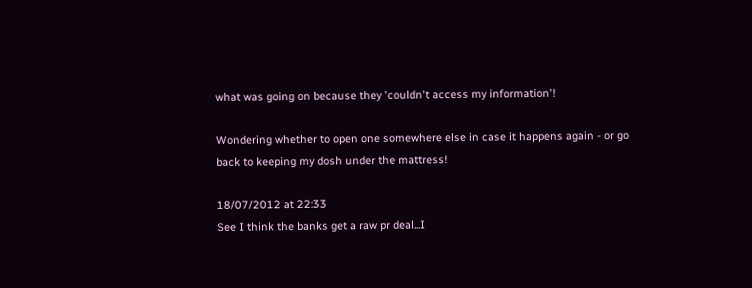what was going on because they 'couldn't access my information'!

Wondering whether to open one somewhere else in case it happens again - or go back to keeping my dosh under the mattress!

18/07/2012 at 22:33
See I think the banks get a raw pr deal...I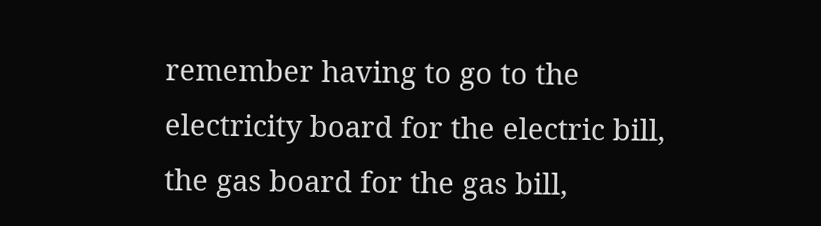remember having to go to the electricity board for the electric bill, the gas board for the gas bill,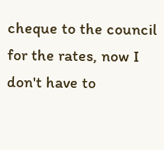cheque to the council for the rates, now I don't have to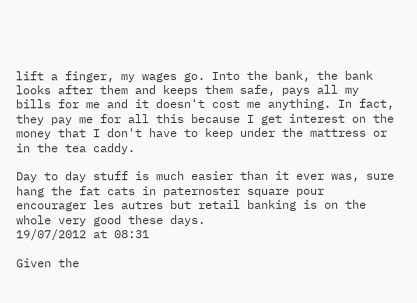lift a finger, my wages go. Into the bank, the bank looks after them and keeps them safe, pays all my bills for me and it doesn't cost me anything. In fact, they pay me for all this because I get interest on the money that I don't have to keep under the mattress or in the tea caddy.

Day to day stuff is much easier than it ever was, sure hang the fat cats in paternoster square pour encourager les autres but retail banking is on the whole very good these days.
19/07/2012 at 08:31

Given the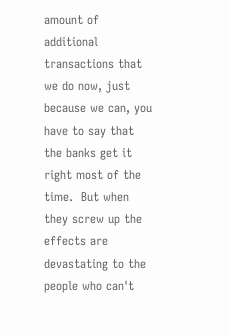amount of additional transactions that we do now, just because we can, you have to say that the banks get it right most of the time.  But when they screw up the effects are devastating to the people who can't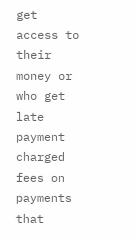get access to their money or who get late payment charged fees on payments that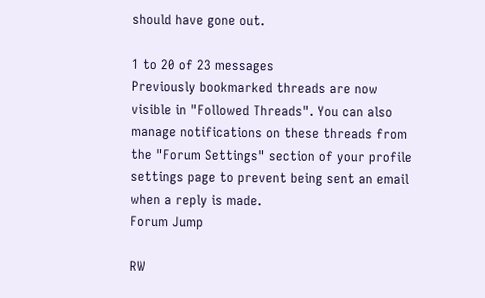should have gone out.

1 to 20 of 23 messages
Previously bookmarked threads are now visible in "Followed Threads". You can also manage notifications on these threads from the "Forum Settings" section of your profile settings page to prevent being sent an email when a reply is made.
Forum Jump

RW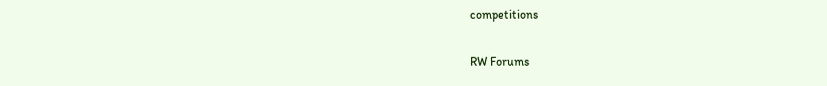competitions

RW Forums